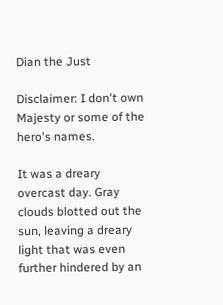Dian the Just

Disclaimer: I don't own Majesty or some of the hero's names.

It was a dreary overcast day. Gray clouds blotted out the sun, leaving a dreary light that was even further hindered by an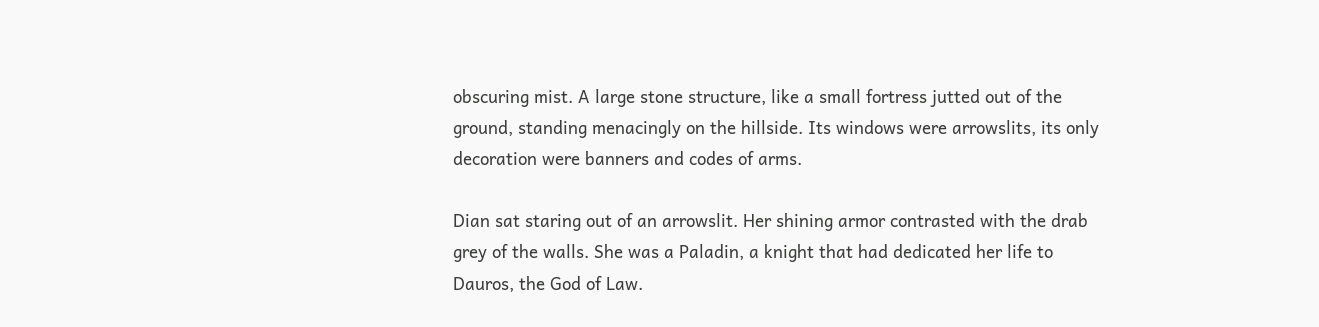obscuring mist. A large stone structure, like a small fortress jutted out of the ground, standing menacingly on the hillside. Its windows were arrowslits, its only decoration were banners and codes of arms.

Dian sat staring out of an arrowslit. Her shining armor contrasted with the drab grey of the walls. She was a Paladin, a knight that had dedicated her life to Dauros, the God of Law.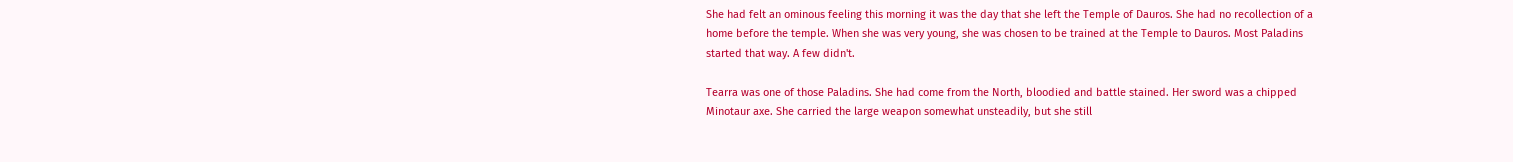She had felt an ominous feeling this morning it was the day that she left the Temple of Dauros. She had no recollection of a home before the temple. When she was very young, she was chosen to be trained at the Temple to Dauros. Most Paladins started that way. A few didn't.

Tearra was one of those Paladins. She had come from the North, bloodied and battle stained. Her sword was a chipped Minotaur axe. She carried the large weapon somewhat unsteadily, but she still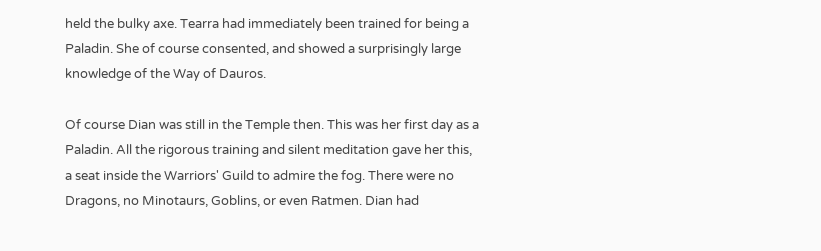held the bulky axe. Tearra had immediately been trained for being a Paladin. She of course consented, and showed a surprisingly large knowledge of the Way of Dauros.

Of course Dian was still in the Temple then. This was her first day as a Paladin. All the rigorous training and silent meditation gave her this, a seat inside the Warriors' Guild to admire the fog. There were no Dragons, no Minotaurs, Goblins, or even Ratmen. Dian had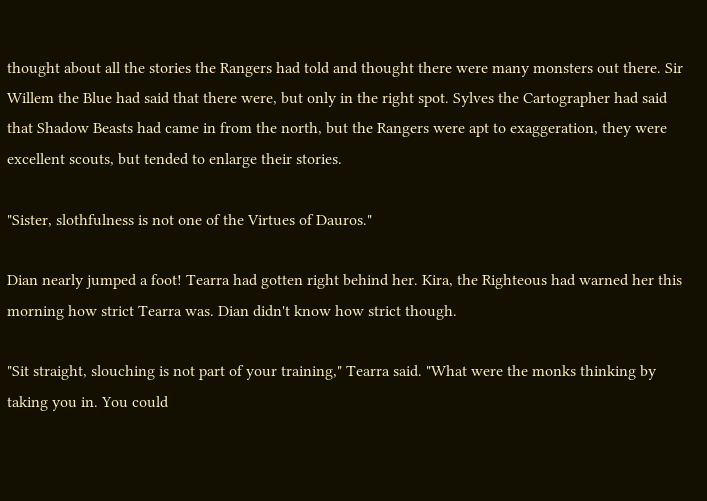thought about all the stories the Rangers had told and thought there were many monsters out there. Sir Willem the Blue had said that there were, but only in the right spot. Sylves the Cartographer had said that Shadow Beasts had came in from the north, but the Rangers were apt to exaggeration, they were excellent scouts, but tended to enlarge their stories.

"Sister, slothfulness is not one of the Virtues of Dauros."

Dian nearly jumped a foot! Tearra had gotten right behind her. Kira, the Righteous had warned her this morning how strict Tearra was. Dian didn't know how strict though.

"Sit straight, slouching is not part of your training," Tearra said. "What were the monks thinking by taking you in. You could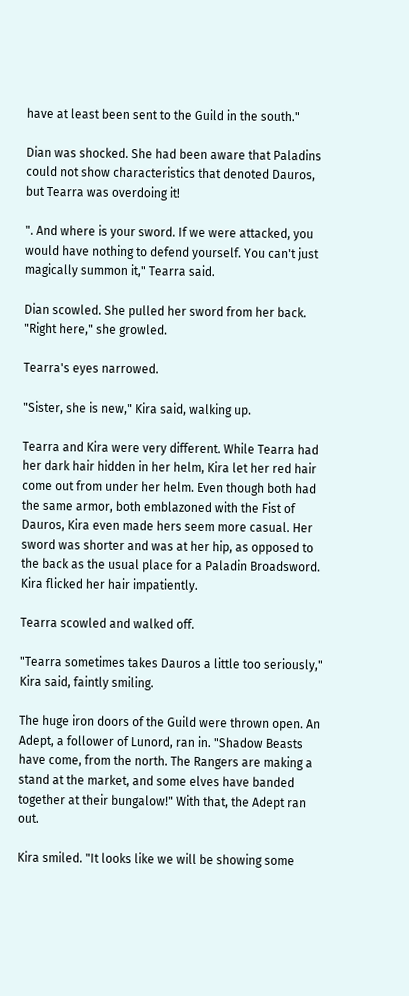have at least been sent to the Guild in the south."

Dian was shocked. She had been aware that Paladins could not show characteristics that denoted Dauros, but Tearra was overdoing it!

". And where is your sword. If we were attacked, you would have nothing to defend yourself. You can't just magically summon it," Tearra said.

Dian scowled. She pulled her sword from her back. "Right here," she growled.

Tearra's eyes narrowed.

"Sister, she is new," Kira said, walking up.

Tearra and Kira were very different. While Tearra had her dark hair hidden in her helm, Kira let her red hair come out from under her helm. Even though both had the same armor, both emblazoned with the Fist of Dauros, Kira even made hers seem more casual. Her sword was shorter and was at her hip, as opposed to the back as the usual place for a Paladin Broadsword. Kira flicked her hair impatiently.

Tearra scowled and walked off.

"Tearra sometimes takes Dauros a little too seriously," Kira said, faintly smiling.

The huge iron doors of the Guild were thrown open. An Adept, a follower of Lunord, ran in. "Shadow Beasts have come, from the north. The Rangers are making a stand at the market, and some elves have banded together at their bungalow!" With that, the Adept ran out.

Kira smiled. "It looks like we will be showing some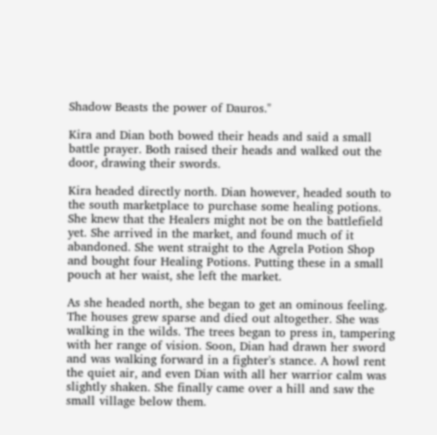Shadow Beasts the power of Dauros."

Kira and Dian both bowed their heads and said a small battle prayer. Both raised their heads and walked out the door, drawing their swords.

Kira headed directly north. Dian however, headed south to the south marketplace to purchase some healing potions. She knew that the Healers might not be on the battlefield yet. She arrived in the market, and found much of it abandoned. She went straight to the Agrela Potion Shop and bought four Healing Potions. Putting these in a small pouch at her waist, she left the market.

As she headed north, she began to get an ominous feeling. The houses grew sparse and died out altogether. She was walking in the wilds. The trees began to press in, tampering with her range of vision. Soon, Dian had drawn her sword and was walking forward in a fighter's stance. A howl rent the quiet air, and even Dian with all her warrior calm was slightly shaken. She finally came over a hill and saw the small village below them.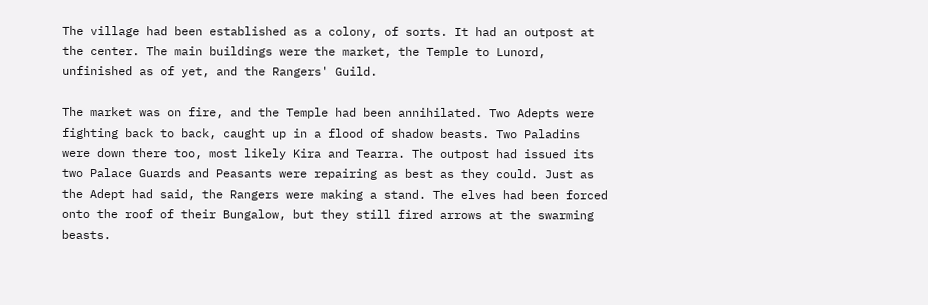The village had been established as a colony, of sorts. It had an outpost at the center. The main buildings were the market, the Temple to Lunord, unfinished as of yet, and the Rangers' Guild.

The market was on fire, and the Temple had been annihilated. Two Adepts were fighting back to back, caught up in a flood of shadow beasts. Two Paladins were down there too, most likely Kira and Tearra. The outpost had issued its two Palace Guards and Peasants were repairing as best as they could. Just as the Adept had said, the Rangers were making a stand. The elves had been forced onto the roof of their Bungalow, but they still fired arrows at the swarming beasts.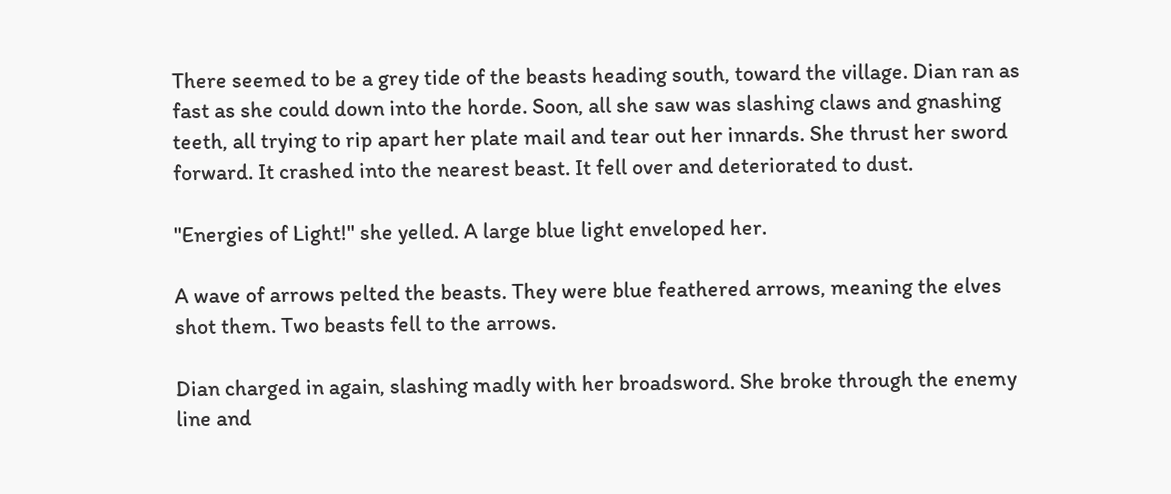There seemed to be a grey tide of the beasts heading south, toward the village. Dian ran as fast as she could down into the horde. Soon, all she saw was slashing claws and gnashing teeth, all trying to rip apart her plate mail and tear out her innards. She thrust her sword forward. It crashed into the nearest beast. It fell over and deteriorated to dust.

"Energies of Light!" she yelled. A large blue light enveloped her.

A wave of arrows pelted the beasts. They were blue feathered arrows, meaning the elves shot them. Two beasts fell to the arrows.

Dian charged in again, slashing madly with her broadsword. She broke through the enemy line and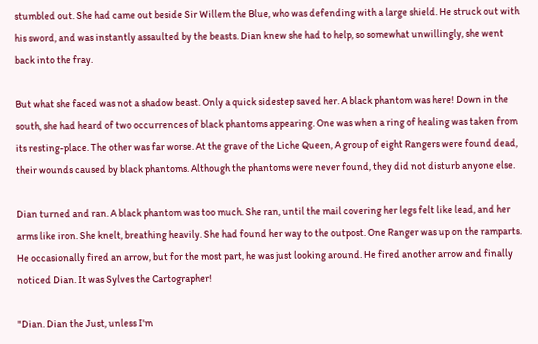stumbled out. She had came out beside Sir Willem the Blue, who was defending with a large shield. He struck out with his sword, and was instantly assaulted by the beasts. Dian knew she had to help, so somewhat unwillingly, she went back into the fray.

But what she faced was not a shadow beast. Only a quick sidestep saved her. A black phantom was here! Down in the south, she had heard of two occurrences of black phantoms appearing. One was when a ring of healing was taken from its resting-place. The other was far worse. At the grave of the Liche Queen, A group of eight Rangers were found dead, their wounds caused by black phantoms. Although the phantoms were never found, they did not disturb anyone else.

Dian turned and ran. A black phantom was too much. She ran, until the mail covering her legs felt like lead, and her arms like iron. She knelt, breathing heavily. She had found her way to the outpost. One Ranger was up on the ramparts. He occasionally fired an arrow, but for the most part, he was just looking around. He fired another arrow and finally noticed Dian. It was Sylves the Cartographer!

"Dian. Dian the Just, unless I'm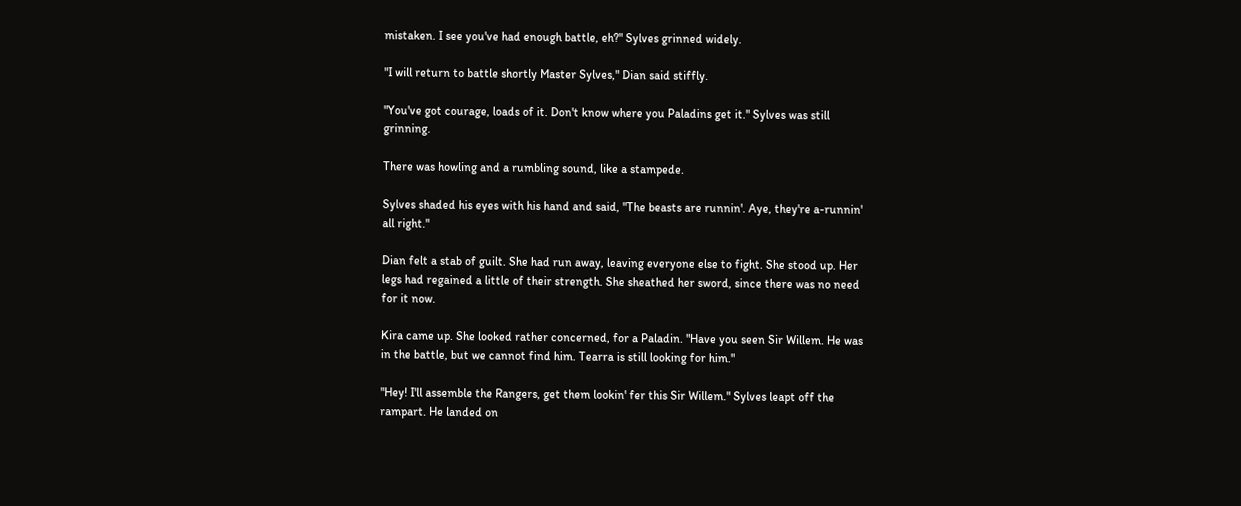mistaken. I see you've had enough battle, eh?" Sylves grinned widely.

"I will return to battle shortly Master Sylves," Dian said stiffly.

"You've got courage, loads of it. Don't know where you Paladins get it." Sylves was still grinning.

There was howling and a rumbling sound, like a stampede.

Sylves shaded his eyes with his hand and said, "The beasts are runnin'. Aye, they're a-runnin' all right."

Dian felt a stab of guilt. She had run away, leaving everyone else to fight. She stood up. Her legs had regained a little of their strength. She sheathed her sword, since there was no need for it now.

Kira came up. She looked rather concerned, for a Paladin. "Have you seen Sir Willem. He was in the battle, but we cannot find him. Tearra is still looking for him."

"Hey! I'll assemble the Rangers, get them lookin' fer this Sir Willem." Sylves leapt off the rampart. He landed on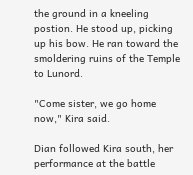the ground in a kneeling postion. He stood up, picking up his bow. He ran toward the smoldering ruins of the Temple to Lunord.

"Come sister, we go home now," Kira said.

Dian followed Kira south, her performance at the battle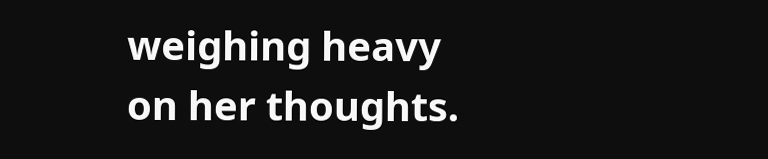weighing heavy on her thoughts.